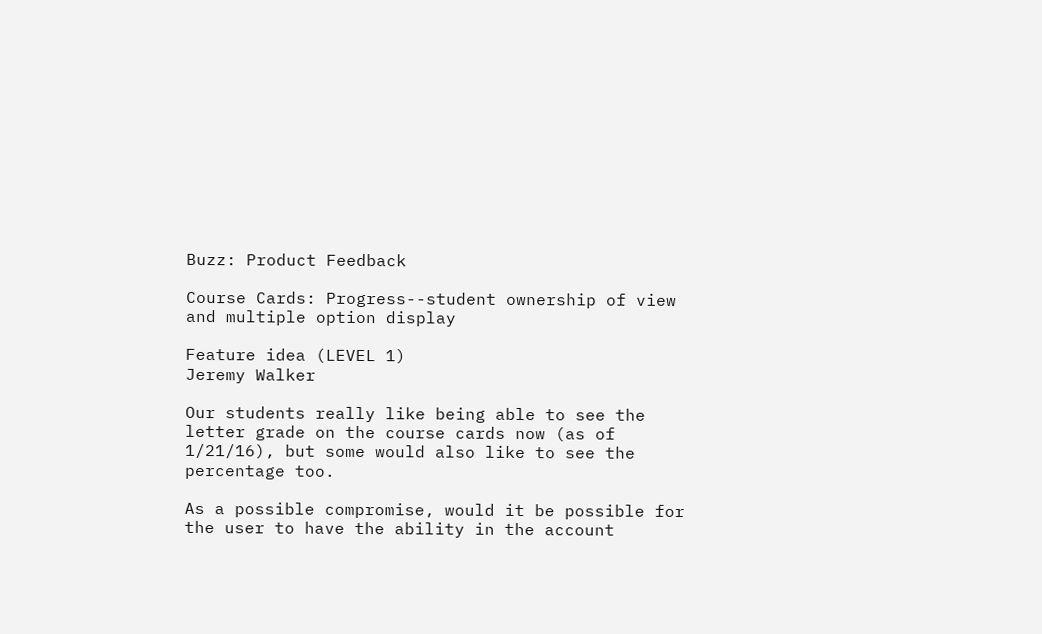Buzz: Product Feedback

Course Cards: Progress--student ownership of view and multiple option display

Feature idea (LEVEL 1)
Jeremy Walker

Our students really like being able to see the letter grade on the course cards now (as of 1/21/16), but some would also like to see the percentage too.

As a possible compromise, would it be possible for the user to have the ability in the account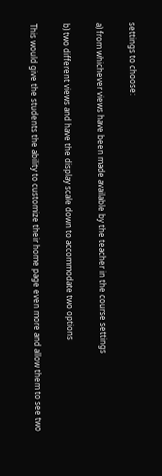settings to choose:

a) from whichever views have been made available by the teacher in the course settings

b) two different views and have the display scale down to accommodate two options

This would give the students the ability to customize their home page even more and allow them to see two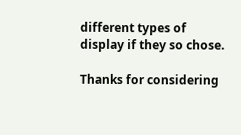different types of display if they so chose.

Thanks for considering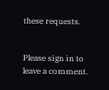these requests.


Please sign in to leave a comment.